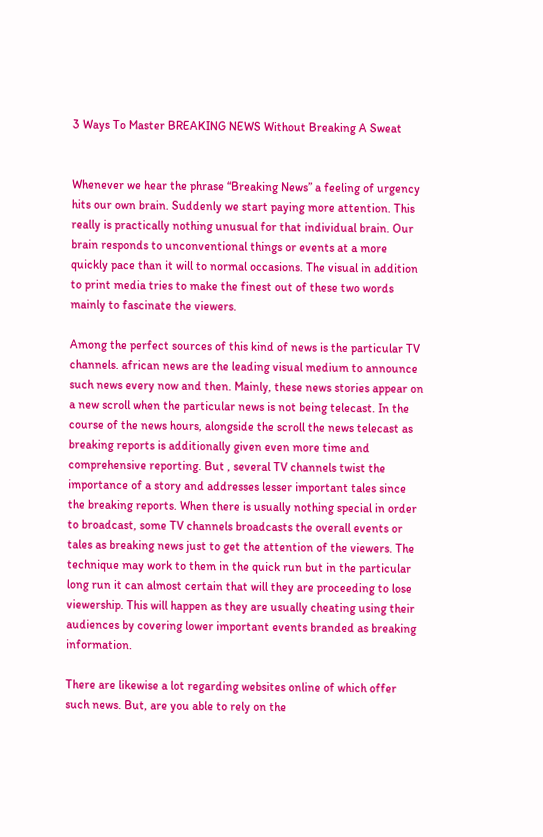3 Ways To Master BREAKING NEWS Without Breaking A Sweat


Whenever we hear the phrase “Breaking News” a feeling of urgency hits our own brain. Suddenly we start paying more attention. This really is practically nothing unusual for that individual brain. Our brain responds to unconventional things or events at a more quickly pace than it will to normal occasions. The visual in addition to print media tries to make the finest out of these two words mainly to fascinate the viewers.

Among the perfect sources of this kind of news is the particular TV channels. african news are the leading visual medium to announce such news every now and then. Mainly, these news stories appear on a new scroll when the particular news is not being telecast. In the course of the news hours, alongside the scroll the news telecast as breaking reports is additionally given even more time and comprehensive reporting. But , several TV channels twist the importance of a story and addresses lesser important tales since the breaking reports. When there is usually nothing special in order to broadcast, some TV channels broadcasts the overall events or tales as breaking news just to get the attention of the viewers. The technique may work to them in the quick run but in the particular long run it can almost certain that will they are proceeding to lose viewership. This will happen as they are usually cheating using their audiences by covering lower important events branded as breaking information.

There are likewise a lot regarding websites online of which offer such news. But, are you able to rely on the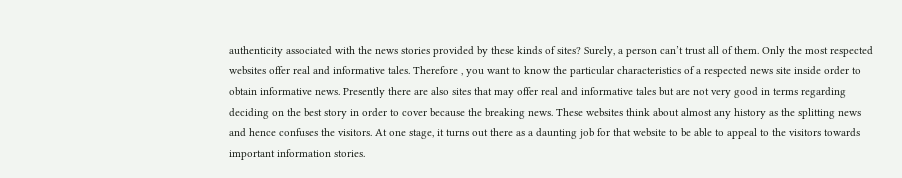authenticity associated with the news stories provided by these kinds of sites? Surely, a person can’t trust all of them. Only the most respected websites offer real and informative tales. Therefore , you want to know the particular characteristics of a respected news site inside order to obtain informative news. Presently there are also sites that may offer real and informative tales but are not very good in terms regarding deciding on the best story in order to cover because the breaking news. These websites think about almost any history as the splitting news and hence confuses the visitors. At one stage, it turns out there as a daunting job for that website to be able to appeal to the visitors towards important information stories.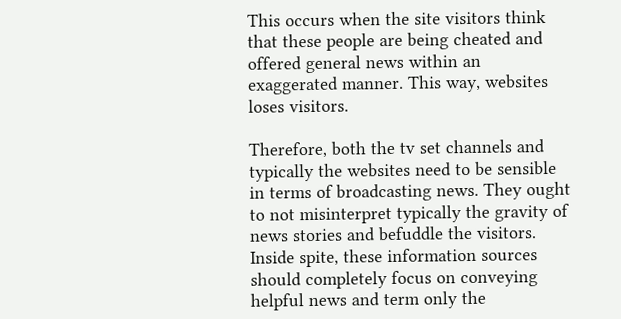This occurs when the site visitors think that these people are being cheated and offered general news within an exaggerated manner. This way, websites loses visitors.

Therefore, both the tv set channels and typically the websites need to be sensible in terms of broadcasting news. They ought to not misinterpret typically the gravity of news stories and befuddle the visitors. Inside spite, these information sources should completely focus on conveying helpful news and term only the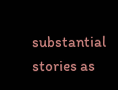substantial stories as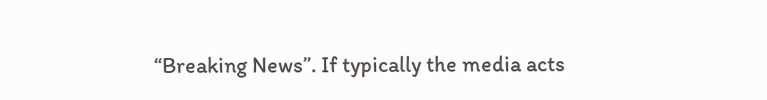“Breaking News”. If typically the media acts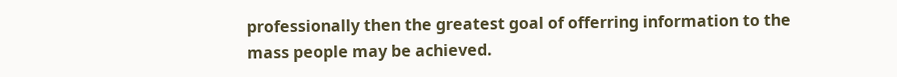professionally then the greatest goal of offerring information to the mass people may be achieved.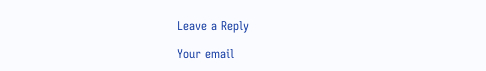Leave a Reply

Your email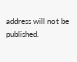address will not be published.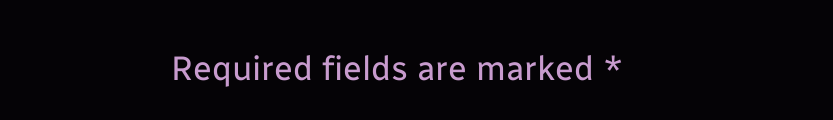Required fields are marked *